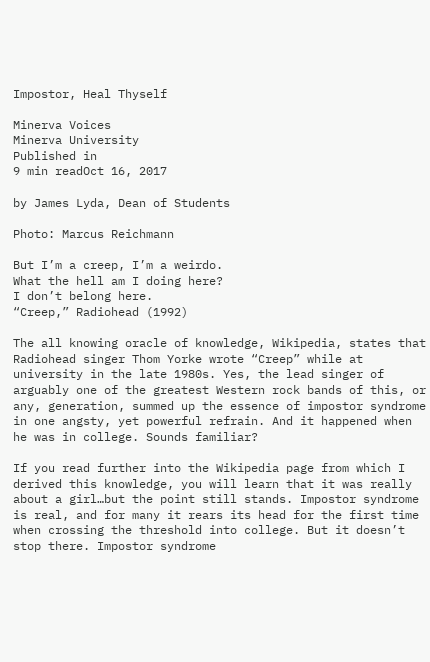Impostor, Heal Thyself

Minerva Voices
Minerva University
Published in
9 min readOct 16, 2017

by James Lyda, Dean of Students

Photo: Marcus Reichmann

But I’m a creep, I’m a weirdo.
What the hell am I doing here?
I don’t belong here.
“Creep,” Radiohead (1992)

The all knowing oracle of knowledge, Wikipedia, states that Radiohead singer Thom Yorke wrote “Creep” while at university in the late 1980s. Yes, the lead singer of arguably one of the greatest Western rock bands of this, or any, generation, summed up the essence of impostor syndrome in one angsty, yet powerful refrain. And it happened when he was in college. Sounds familiar?

If you read further into the Wikipedia page from which I derived this knowledge, you will learn that it was really about a girl…but the point still stands. Impostor syndrome is real, and for many it rears its head for the first time when crossing the threshold into college. But it doesn’t stop there. Impostor syndrome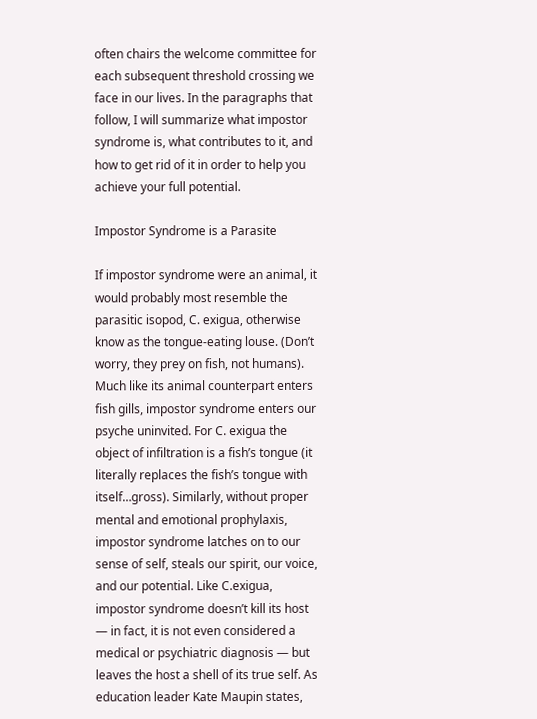often chairs the welcome committee for each subsequent threshold crossing we face in our lives. In the paragraphs that follow, I will summarize what impostor syndrome is, what contributes to it, and how to get rid of it in order to help you achieve your full potential.

Impostor Syndrome is a Parasite

If impostor syndrome were an animal, it would probably most resemble the parasitic isopod, C. exigua, otherwise know as the tongue-eating louse. (Don’t worry, they prey on fish, not humans). Much like its animal counterpart enters fish gills, impostor syndrome enters our psyche uninvited. For C. exigua the object of infiltration is a fish’s tongue (it literally replaces the fish’s tongue with itself…gross). Similarly, without proper mental and emotional prophylaxis, impostor syndrome latches on to our sense of self, steals our spirit, our voice, and our potential. Like C.exigua, impostor syndrome doesn’t kill its host — in fact, it is not even considered a medical or psychiatric diagnosis — but leaves the host a shell of its true self. As education leader Kate Maupin states,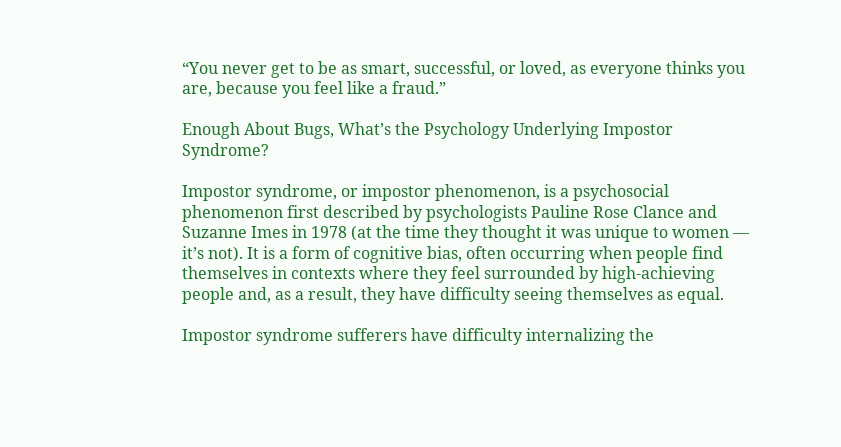“You never get to be as smart, successful, or loved, as everyone thinks you are, because you feel like a fraud.”

Enough About Bugs, What’s the Psychology Underlying Impostor Syndrome?

Impostor syndrome, or impostor phenomenon, is a psychosocial phenomenon first described by psychologists Pauline Rose Clance and Suzanne Imes in 1978 (at the time they thought it was unique to women — it’s not). It is a form of cognitive bias, often occurring when people find themselves in contexts where they feel surrounded by high-achieving people and, as a result, they have difficulty seeing themselves as equal.

Impostor syndrome sufferers have difficulty internalizing the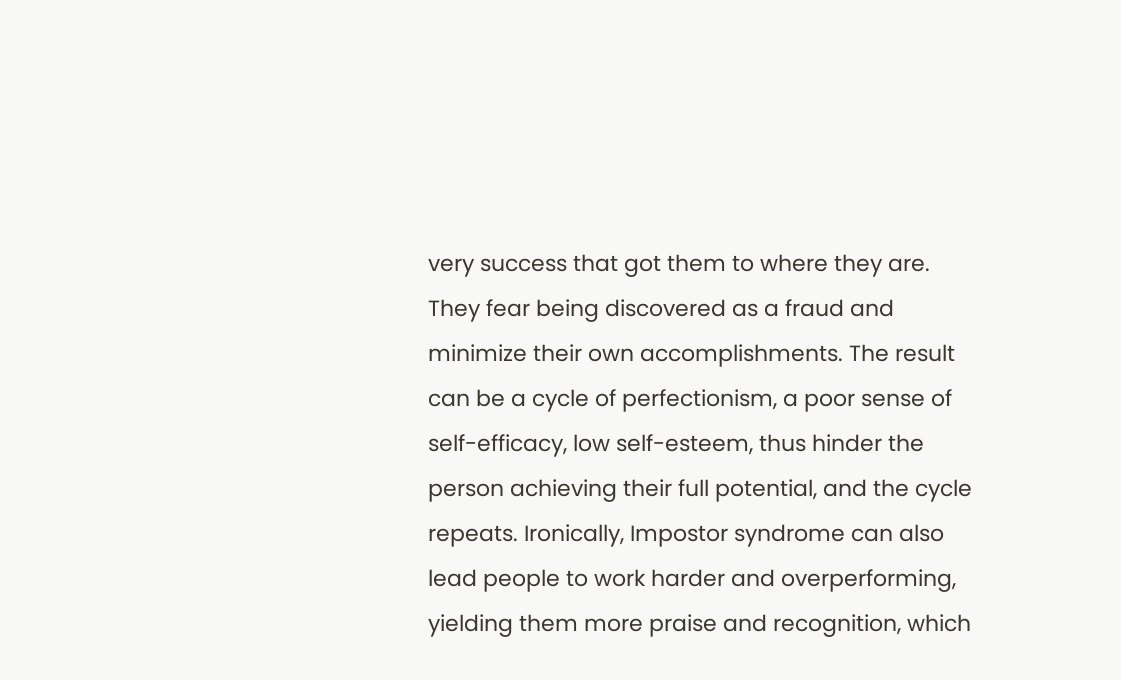very success that got them to where they are. They fear being discovered as a fraud and minimize their own accomplishments. The result can be a cycle of perfectionism, a poor sense of self-efficacy, low self-esteem, thus hinder the person achieving their full potential, and the cycle repeats. Ironically, Impostor syndrome can also lead people to work harder and overperforming, yielding them more praise and recognition, which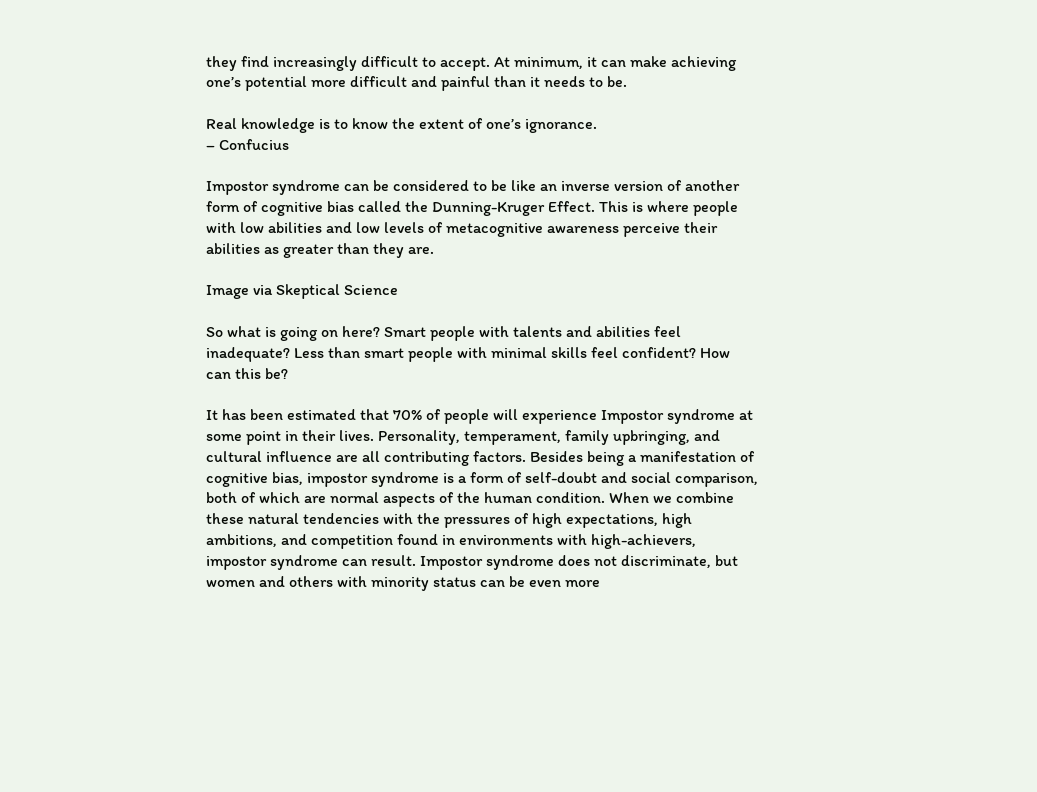they find increasingly difficult to accept. At minimum, it can make achieving one’s potential more difficult and painful than it needs to be.

Real knowledge is to know the extent of one’s ignorance.
– Confucius

Impostor syndrome can be considered to be like an inverse version of another form of cognitive bias called the Dunning-Kruger Effect. This is where people with low abilities and low levels of metacognitive awareness perceive their abilities as greater than they are.

Image via Skeptical Science

So what is going on here? Smart people with talents and abilities feel inadequate? Less than smart people with minimal skills feel confident? How can this be?

It has been estimated that 70% of people will experience Impostor syndrome at some point in their lives. Personality, temperament, family upbringing, and cultural influence are all contributing factors. Besides being a manifestation of cognitive bias, impostor syndrome is a form of self-doubt and social comparison, both of which are normal aspects of the human condition. When we combine these natural tendencies with the pressures of high expectations, high ambitions, and competition found in environments with high-achievers, impostor syndrome can result. Impostor syndrome does not discriminate, but women and others with minority status can be even more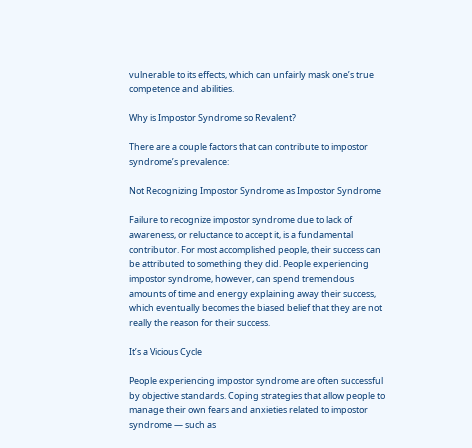vulnerable to its effects, which can unfairly mask one’s true competence and abilities.

Why is Impostor Syndrome so Revalent?

There are a couple factors that can contribute to impostor syndrome’s prevalence:

Not Recognizing Impostor Syndrome as Impostor Syndrome

Failure to recognize impostor syndrome due to lack of awareness, or reluctance to accept it, is a fundamental contributor. For most accomplished people, their success can be attributed to something they did. People experiencing impostor syndrome, however, can spend tremendous amounts of time and energy explaining away their success, which eventually becomes the biased belief that they are not really the reason for their success.

It’s a Vicious Cycle

People experiencing impostor syndrome are often successful by objective standards. Coping strategies that allow people to manage their own fears and anxieties related to impostor syndrome — such as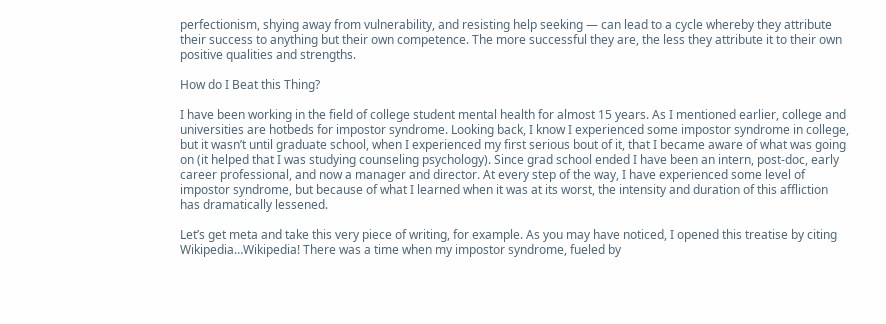perfectionism, shying away from vulnerability, and resisting help seeking — can lead to a cycle whereby they attribute their success to anything but their own competence. The more successful they are, the less they attribute it to their own positive qualities and strengths.

How do I Beat this Thing?

I have been working in the field of college student mental health for almost 15 years. As I mentioned earlier, college and universities are hotbeds for impostor syndrome. Looking back, I know I experienced some impostor syndrome in college, but it wasn’t until graduate school, when I experienced my first serious bout of it, that I became aware of what was going on (it helped that I was studying counseling psychology). Since grad school ended I have been an intern, post-doc, early career professional, and now a manager and director. At every step of the way, I have experienced some level of impostor syndrome, but because of what I learned when it was at its worst, the intensity and duration of this affliction has dramatically lessened.

Let’s get meta and take this very piece of writing, for example. As you may have noticed, I opened this treatise by citing Wikipedia…Wikipedia! There was a time when my impostor syndrome, fueled by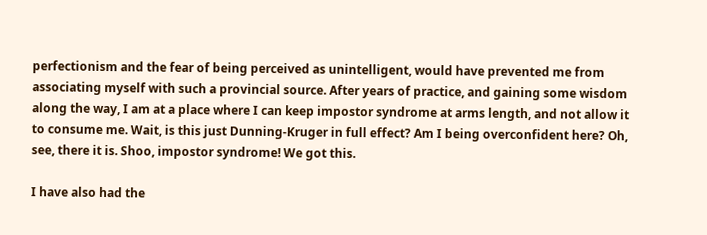perfectionism and the fear of being perceived as unintelligent, would have prevented me from associating myself with such a provincial source. After years of practice, and gaining some wisdom along the way, I am at a place where I can keep impostor syndrome at arms length, and not allow it to consume me. Wait, is this just Dunning-Kruger in full effect? Am I being overconfident here? Oh, see, there it is. Shoo, impostor syndrome! We got this.

I have also had the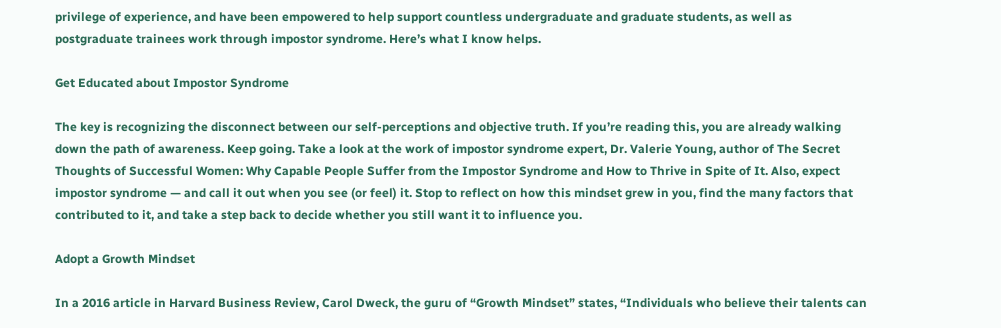privilege of experience, and have been empowered to help support countless undergraduate and graduate students, as well as postgraduate trainees work through impostor syndrome. Here’s what I know helps.

Get Educated about Impostor Syndrome

The key is recognizing the disconnect between our self-perceptions and objective truth. If you’re reading this, you are already walking down the path of awareness. Keep going. Take a look at the work of impostor syndrome expert, Dr. Valerie Young, author of The Secret Thoughts of Successful Women: Why Capable People Suffer from the Impostor Syndrome and How to Thrive in Spite of It. Also, expect impostor syndrome — and call it out when you see (or feel) it. Stop to reflect on how this mindset grew in you, find the many factors that contributed to it, and take a step back to decide whether you still want it to influence you.

Adopt a Growth Mindset

In a 2016 article in Harvard Business Review, Carol Dweck, the guru of “Growth Mindset” states, “Individuals who believe their talents can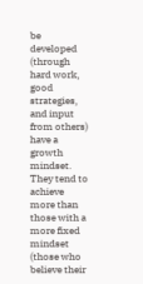be developed (through hard work, good strategies, and input from others) have a growth mindset. They tend to achieve more than those with a more fixed mindset (those who believe their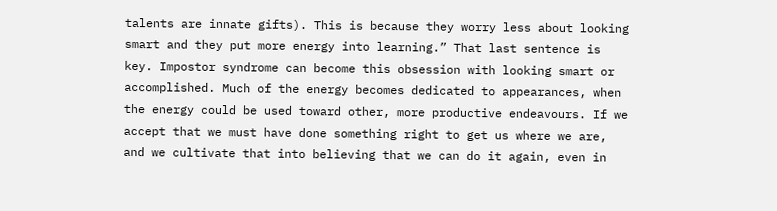talents are innate gifts). This is because they worry less about looking smart and they put more energy into learning.” That last sentence is key. Impostor syndrome can become this obsession with looking smart or accomplished. Much of the energy becomes dedicated to appearances, when the energy could be used toward other, more productive endeavours. If we accept that we must have done something right to get us where we are, and we cultivate that into believing that we can do it again, even in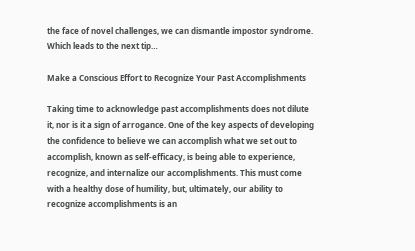the face of novel challenges, we can dismantle impostor syndrome. Which leads to the next tip…

Make a Conscious Effort to Recognize Your Past Accomplishments

Taking time to acknowledge past accomplishments does not dilute it, nor is it a sign of arrogance. One of the key aspects of developing the confidence to believe we can accomplish what we set out to accomplish, known as self-efficacy, is being able to experience, recognize, and internalize our accomplishments. This must come with a healthy dose of humility, but, ultimately, our ability to recognize accomplishments is an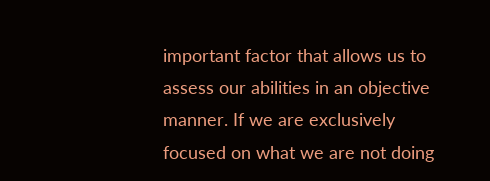important factor that allows us to assess our abilities in an objective manner. If we are exclusively focused on what we are not doing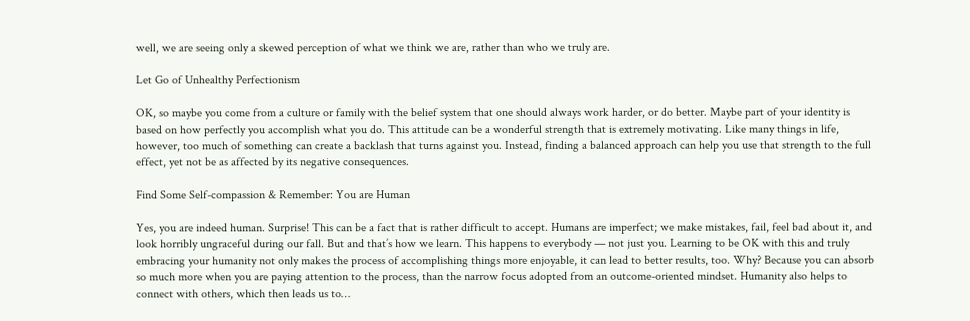well, we are seeing only a skewed perception of what we think we are, rather than who we truly are.

Let Go of Unhealthy Perfectionism

OK, so maybe you come from a culture or family with the belief system that one should always work harder, or do better. Maybe part of your identity is based on how perfectly you accomplish what you do. This attitude can be a wonderful strength that is extremely motivating. Like many things in life, however, too much of something can create a backlash that turns against you. Instead, finding a balanced approach can help you use that strength to the full effect, yet not be as affected by its negative consequences.

Find Some Self-compassion & Remember: You are Human

Yes, you are indeed human. Surprise! This can be a fact that is rather difficult to accept. Humans are imperfect; we make mistakes, fail, feel bad about it, and look horribly ungraceful during our fall. But and that’s how we learn. This happens to everybody — not just you. Learning to be OK with this and truly embracing your humanity not only makes the process of accomplishing things more enjoyable, it can lead to better results, too. Why? Because you can absorb so much more when you are paying attention to the process, than the narrow focus adopted from an outcome-oriented mindset. Humanity also helps to connect with others, which then leads us to…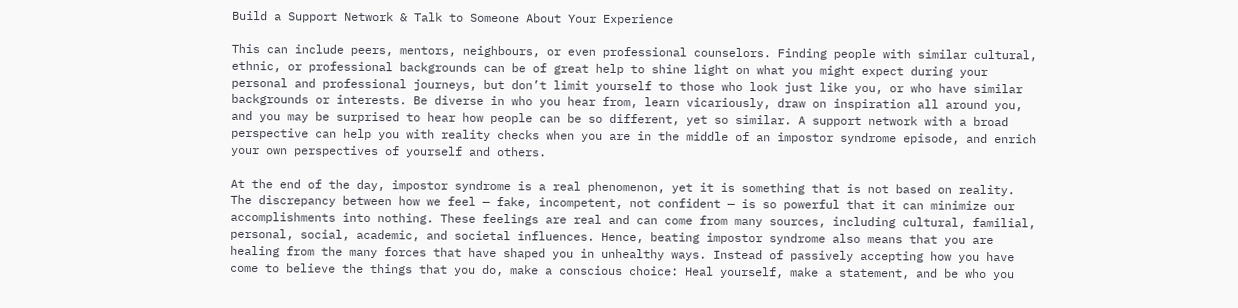Build a Support Network & Talk to Someone About Your Experience

This can include peers, mentors, neighbours, or even professional counselors. Finding people with similar cultural, ethnic, or professional backgrounds can be of great help to shine light on what you might expect during your personal and professional journeys, but don’t limit yourself to those who look just like you, or who have similar backgrounds or interests. Be diverse in who you hear from, learn vicariously, draw on inspiration all around you, and you may be surprised to hear how people can be so different, yet so similar. A support network with a broad perspective can help you with reality checks when you are in the middle of an impostor syndrome episode, and enrich your own perspectives of yourself and others.

At the end of the day, impostor syndrome is a real phenomenon, yet it is something that is not based on reality. The discrepancy between how we feel — fake, incompetent, not confident — is so powerful that it can minimize our accomplishments into nothing. These feelings are real and can come from many sources, including cultural, familial, personal, social, academic, and societal influences. Hence, beating impostor syndrome also means that you are healing from the many forces that have shaped you in unhealthy ways. Instead of passively accepting how you have come to believe the things that you do, make a conscious choice: Heal yourself, make a statement, and be who you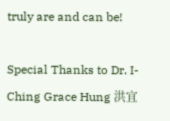truly are and can be!

Special Thanks to Dr. I-Ching Grace Hung 洪宜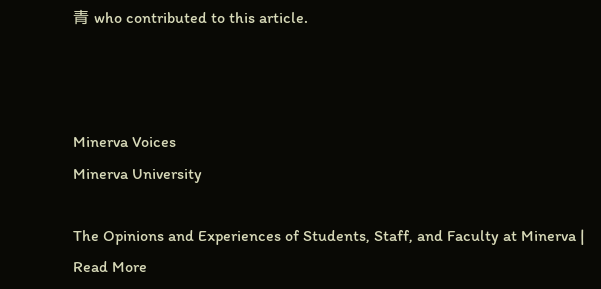青 who contributed to this article.



Minerva Voices
Minerva University

The Opinions and Experiences of Students, Staff, and Faculty at Minerva | Read More